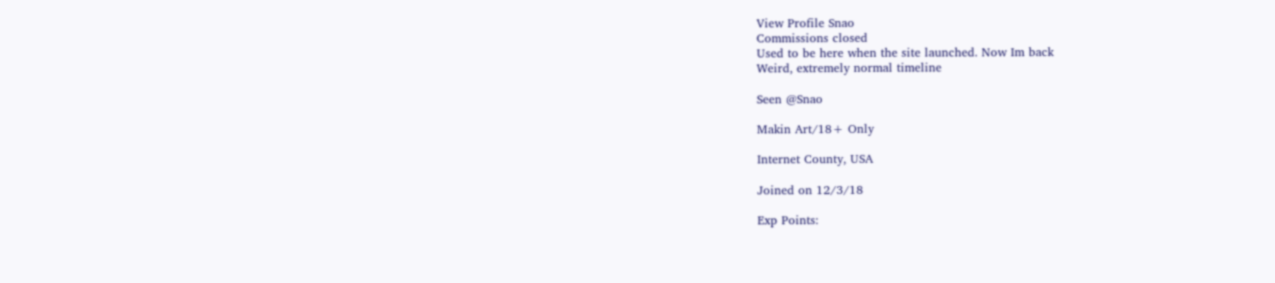View Profile Snao
Commissions closed
Used to be here when the site launched. Now Im back
Weird, extremely normal timeline

Seen @Snao

Makin Art/18+ Only

Internet County, USA

Joined on 12/3/18

Exp Points: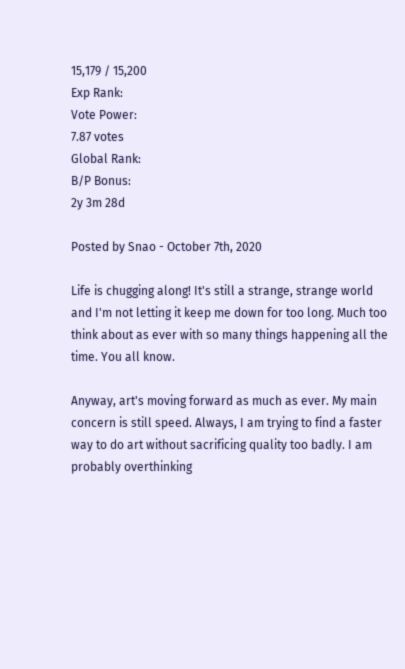15,179 / 15,200
Exp Rank:
Vote Power:
7.87 votes
Global Rank:
B/P Bonus:
2y 3m 28d

Posted by Snao - October 7th, 2020

Life is chugging along! It's still a strange, strange world and I'm not letting it keep me down for too long. Much too think about as ever with so many things happening all the time. You all know.

Anyway, art's moving forward as much as ever. My main concern is still speed. Always, I am trying to find a faster way to do art without sacrificing quality too badly. I am probably overthinking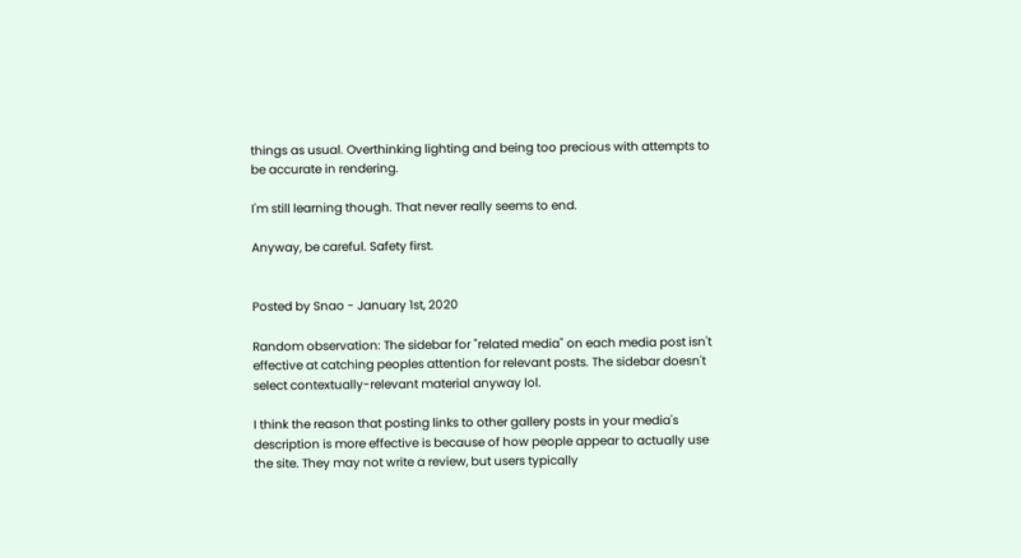things as usual. Overthinking lighting and being too precious with attempts to be accurate in rendering.

I'm still learning though. That never really seems to end.

Anyway, be careful. Safety first.


Posted by Snao - January 1st, 2020

Random observation: The sidebar for "related media" on each media post isn't effective at catching peoples attention for relevant posts. The sidebar doesn't select contextually-relevant material anyway lol.

I think the reason that posting links to other gallery posts in your media's description is more effective is because of how people appear to actually use the site. They may not write a review, but users typically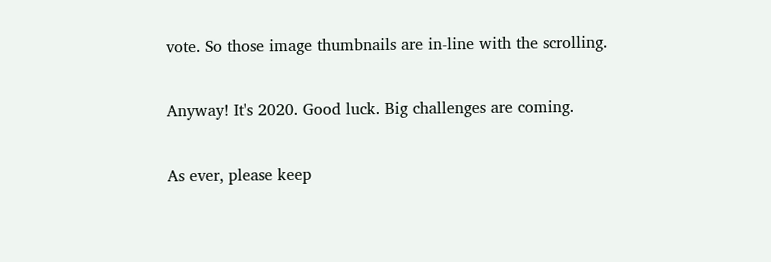vote. So those image thumbnails are in-line with the scrolling.

Anyway! It's 2020. Good luck. Big challenges are coming.

As ever, please keep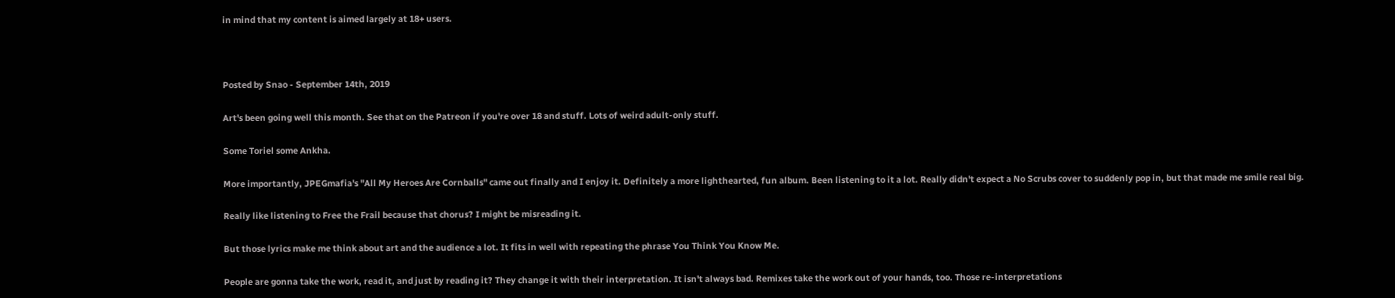in mind that my content is aimed largely at 18+ users.



Posted by Snao - September 14th, 2019

Art's been going well this month. See that on the Patreon if you're over 18 and stuff. Lots of weird adult-only stuff.

Some Toriel some Ankha.

More importantly, JPEGmafia's "All My Heroes Are Cornballs" came out finally and I enjoy it. Definitely a more lighthearted, fun album. Been listening to it a lot. Really didn't expect a No Scrubs cover to suddenly pop in, but that made me smile real big.

Really like listening to Free the Frail because that chorus? I might be misreading it.

But those lyrics make me think about art and the audience a lot. It fits in well with repeating the phrase You Think You Know Me.

People are gonna take the work, read it, and just by reading it? They change it with their interpretation. It isn't always bad. Remixes take the work out of your hands, too. Those re-interpretations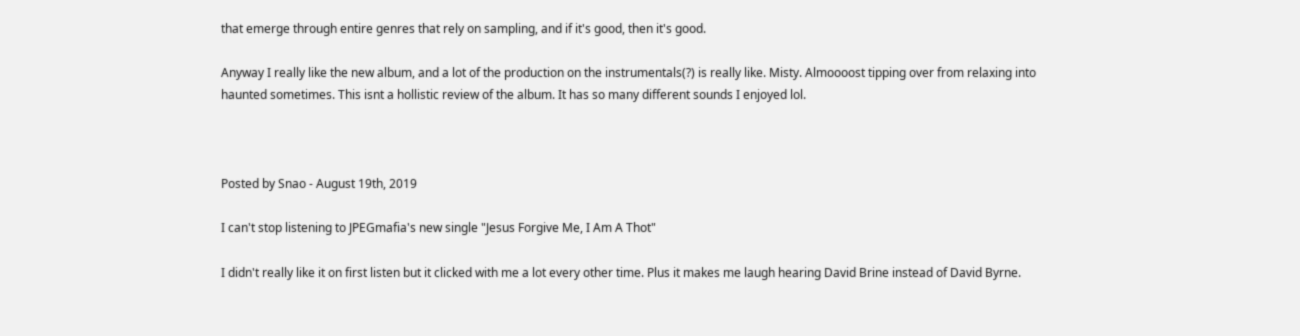that emerge through entire genres that rely on sampling, and if it's good, then it's good.

Anyway I really like the new album, and a lot of the production on the instrumentals(?) is really like. Misty. Almoooost tipping over from relaxing into haunted sometimes. This isnt a hollistic review of the album. It has so many different sounds I enjoyed lol.



Posted by Snao - August 19th, 2019

I can't stop listening to JPEGmafia's new single "Jesus Forgive Me, I Am A Thot"

I didn't really like it on first listen but it clicked with me a lot every other time. Plus it makes me laugh hearing David Brine instead of David Byrne.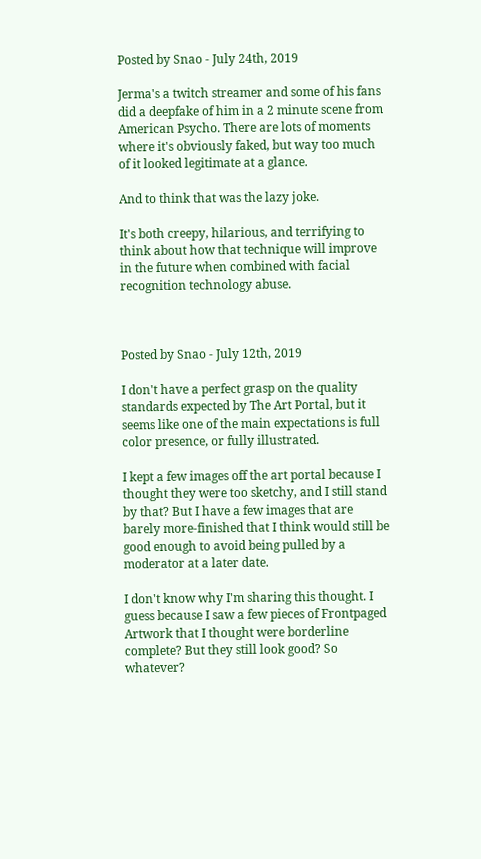Posted by Snao - July 24th, 2019

Jerma's a twitch streamer and some of his fans did a deepfake of him in a 2 minute scene from American Psycho. There are lots of moments where it's obviously faked, but way too much of it looked legitimate at a glance.

And to think that was the lazy joke.

It's both creepy, hilarious, and terrifying to think about how that technique will improve in the future when combined with facial recognition technology abuse.



Posted by Snao - July 12th, 2019

I don't have a perfect grasp on the quality standards expected by The Art Portal, but it seems like one of the main expectations is full color presence, or fully illustrated.

I kept a few images off the art portal because I thought they were too sketchy, and I still stand by that? But I have a few images that are barely more-finished that I think would still be good enough to avoid being pulled by a moderator at a later date.

I don't know why I'm sharing this thought. I guess because I saw a few pieces of Frontpaged Artwork that I thought were borderline complete? But they still look good? So whatever?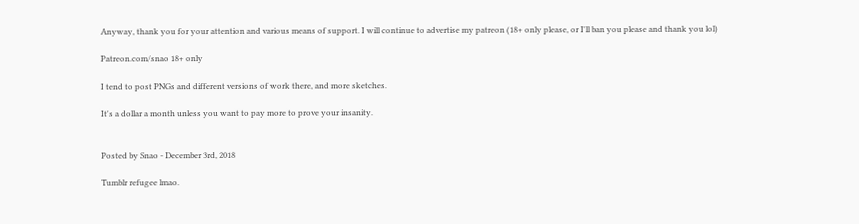Anyway, thank you for your attention and various means of support. I will continue to advertise my patreon (18+ only please, or I'll ban you please and thank you lol)

Patreon.com/snao 18+ only

I tend to post PNGs and different versions of work there, and more sketches.

It's a dollar a month unless you want to pay more to prove your insanity.


Posted by Snao - December 3rd, 2018

Tumblr refugee lmao.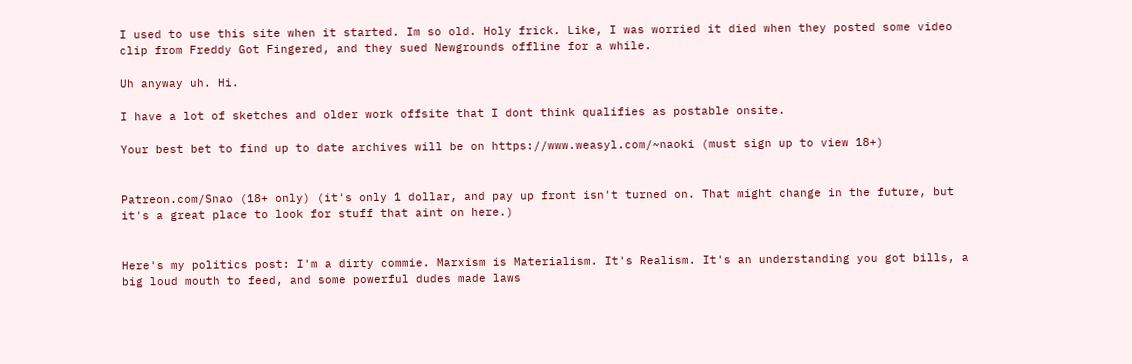I used to use this site when it started. Im so old. Holy frick. Like, I was worried it died when they posted some video clip from Freddy Got Fingered, and they sued Newgrounds offline for a while.

Uh anyway uh. Hi.

I have a lot of sketches and older work offsite that I dont think qualifies as postable onsite.

Your best bet to find up to date archives will be on https://www.weasyl.com/~naoki (must sign up to view 18+)


Patreon.com/Snao (18+ only) (it's only 1 dollar, and pay up front isn't turned on. That might change in the future, but it's a great place to look for stuff that aint on here.)


Here's my politics post: I'm a dirty commie. Marxism is Materialism. It's Realism. It's an understanding you got bills, a big loud mouth to feed, and some powerful dudes made laws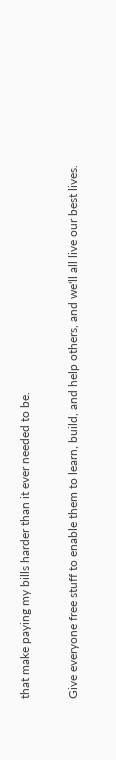that make paying my bills harder than it ever needed to be.

Give everyone free stuff to enable them to learn, build, and help others, and we'll all live our best lives.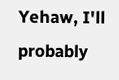Yehaw, I'll probably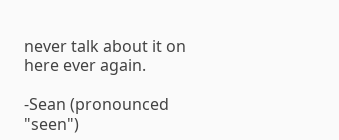never talk about it on here ever again.

-Sean (pronounced "seen")